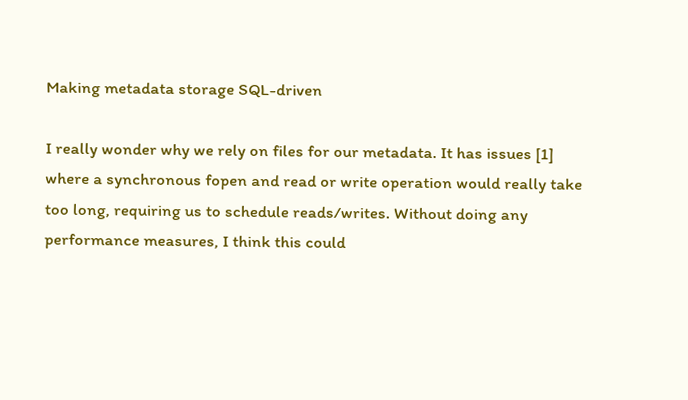Making metadata storage SQL-driven

I really wonder why we rely on files for our metadata. It has issues [1]
where a synchronous fopen and read or write operation would really take
too long, requiring us to schedule reads/writes. Without doing any
performance measures, I think this could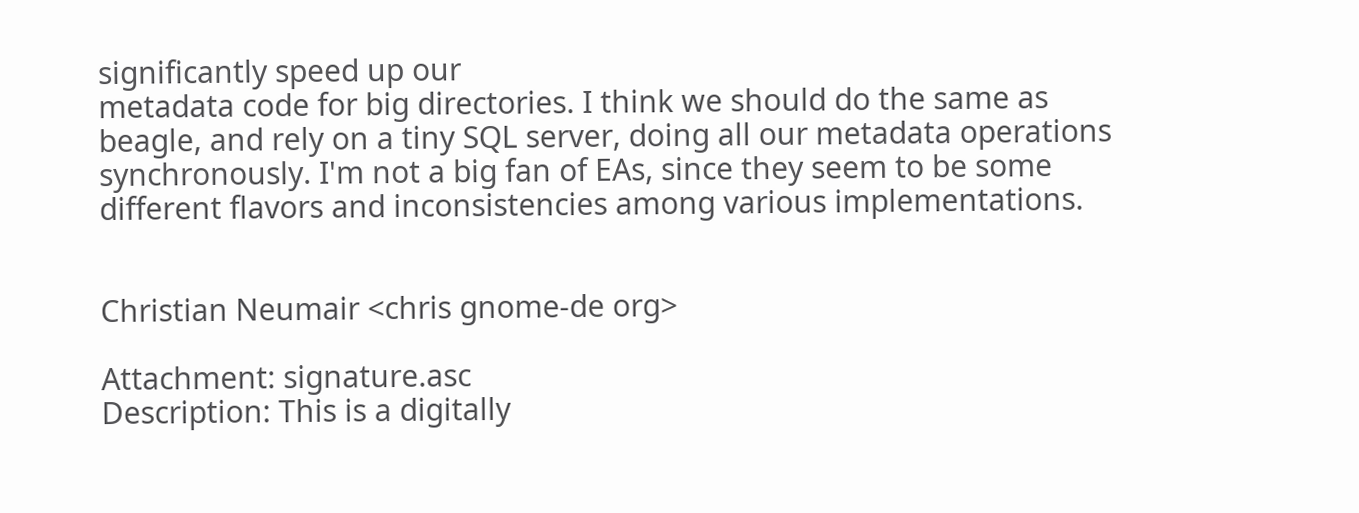significantly speed up our
metadata code for big directories. I think we should do the same as
beagle, and rely on a tiny SQL server, doing all our metadata operations
synchronously. I'm not a big fan of EAs, since they seem to be some
different flavors and inconsistencies among various implementations.


Christian Neumair <chris gnome-de org>

Attachment: signature.asc
Description: This is a digitally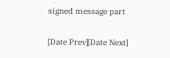signed message part

[Date Prev][Date Next]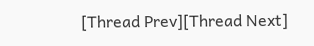[Thread Prev][Thread Next]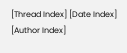[Thread Index] [Date Index] [Author Index]